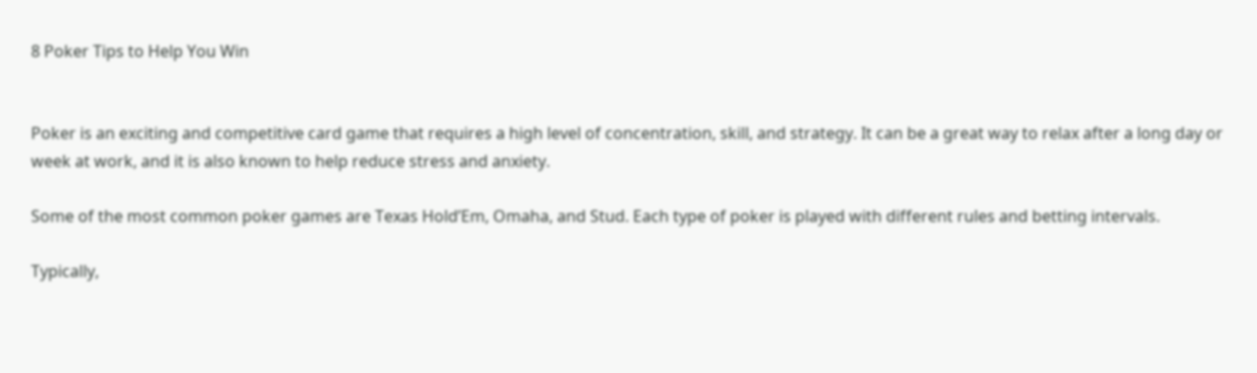8 Poker Tips to Help You Win


Poker is an exciting and competitive card game that requires a high level of concentration, skill, and strategy. It can be a great way to relax after a long day or week at work, and it is also known to help reduce stress and anxiety.

Some of the most common poker games are Texas Hold’Em, Omaha, and Stud. Each type of poker is played with different rules and betting intervals.

Typically,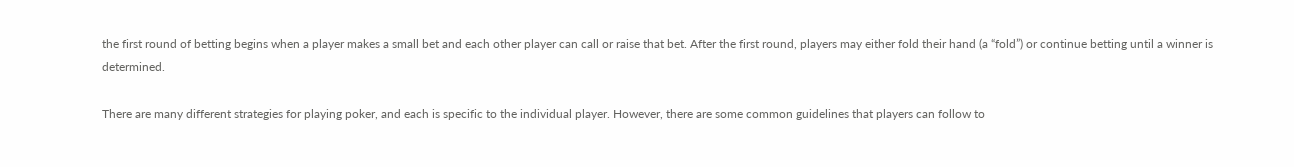the first round of betting begins when a player makes a small bet and each other player can call or raise that bet. After the first round, players may either fold their hand (a “fold”) or continue betting until a winner is determined.

There are many different strategies for playing poker, and each is specific to the individual player. However, there are some common guidelines that players can follow to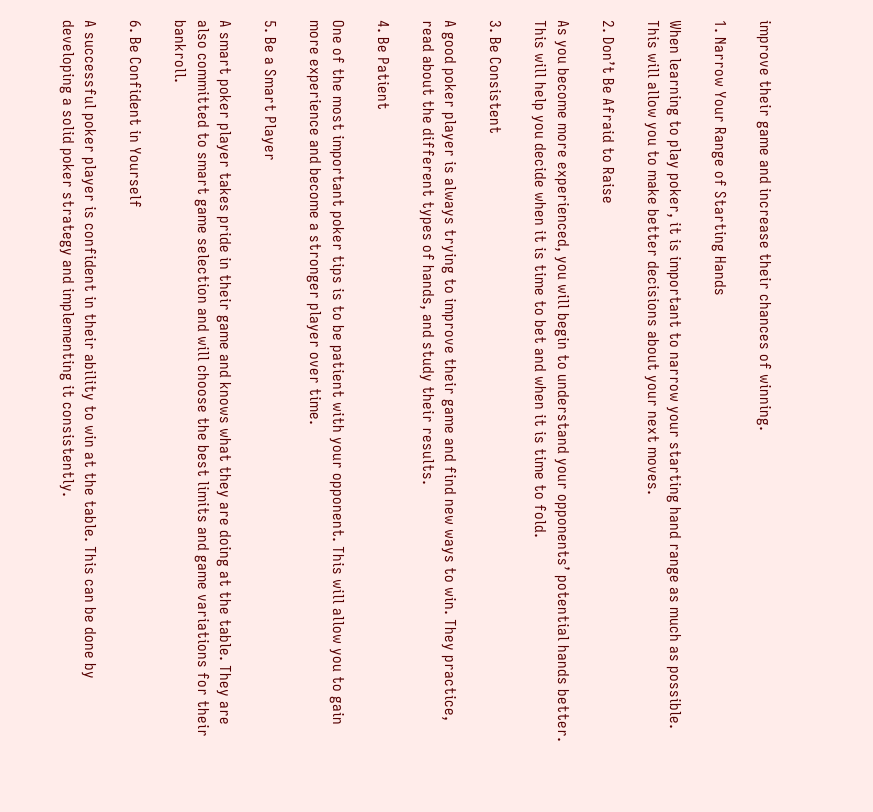improve their game and increase their chances of winning.

1. Narrow Your Range of Starting Hands

When learning to play poker, it is important to narrow your starting hand range as much as possible. This will allow you to make better decisions about your next moves.

2. Don’t Be Afraid to Raise

As you become more experienced, you will begin to understand your opponents’ potential hands better. This will help you decide when it is time to bet and when it is time to fold.

3. Be Consistent

A good poker player is always trying to improve their game and find new ways to win. They practice, read about the different types of hands, and study their results.

4. Be Patient

One of the most important poker tips is to be patient with your opponent. This will allow you to gain more experience and become a stronger player over time.

5. Be a Smart Player

A smart poker player takes pride in their game and knows what they are doing at the table. They are also committed to smart game selection and will choose the best limits and game variations for their bankroll.

6. Be Confident in Yourself

A successful poker player is confident in their ability to win at the table. This can be done by developing a solid poker strategy and implementing it consistently.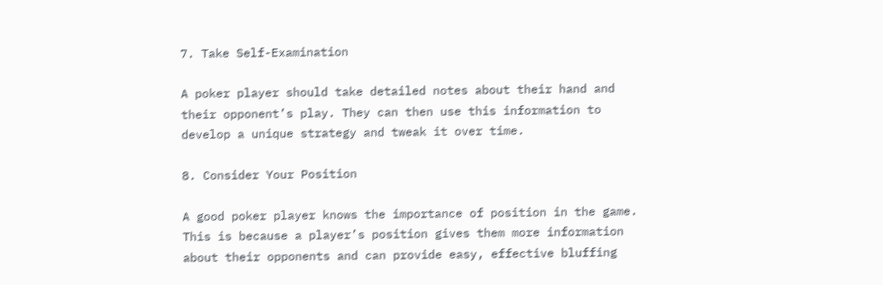7. Take Self-Examination

A poker player should take detailed notes about their hand and their opponent’s play. They can then use this information to develop a unique strategy and tweak it over time.

8. Consider Your Position

A good poker player knows the importance of position in the game. This is because a player’s position gives them more information about their opponents and can provide easy, effective bluffing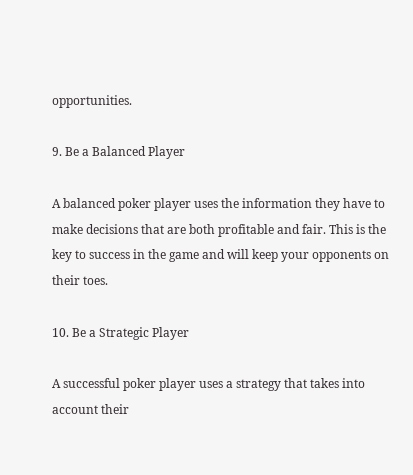opportunities.

9. Be a Balanced Player

A balanced poker player uses the information they have to make decisions that are both profitable and fair. This is the key to success in the game and will keep your opponents on their toes.

10. Be a Strategic Player

A successful poker player uses a strategy that takes into account their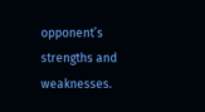opponent’s strengths and weaknesses.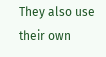They also use their own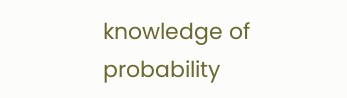knowledge of probability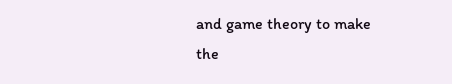and game theory to make the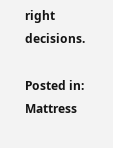right decisions.

Posted in: Mattress